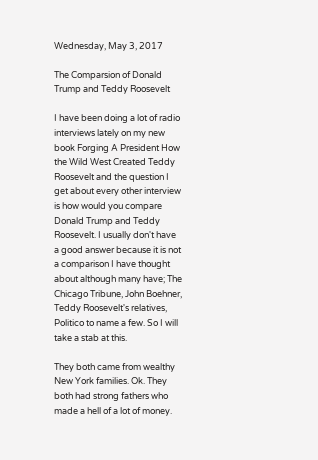Wednesday, May 3, 2017

The Comparsion of Donald Trump and Teddy Roosevelt

I have been doing a lot of radio interviews lately on my new book Forging A President How the Wild West Created Teddy Roosevelt and the question I get about every other interview is how would you compare Donald Trump and Teddy Roosevelt. I usually don't have a good answer because it is not a comparison I have thought about although many have; The Chicago Tribune, John Boehner, Teddy Roosevelt's relatives, Politico to name a few. So I will take a stab at this.

They both came from wealthy New York families. Ok. They both had strong fathers who made a hell of a lot of money.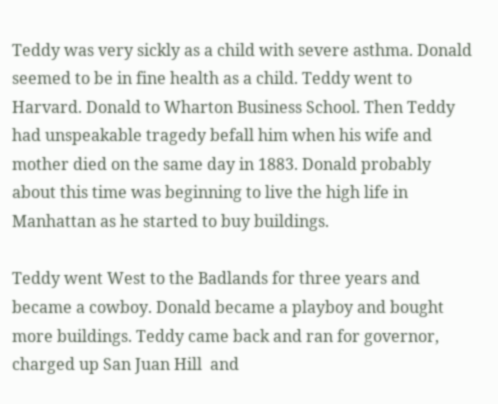Teddy was very sickly as a child with severe asthma. Donald seemed to be in fine health as a child. Teddy went to Harvard. Donald to Wharton Business School. Then Teddy had unspeakable tragedy befall him when his wife and mother died on the same day in 1883. Donald probably about this time was beginning to live the high life in Manhattan as he started to buy buildings.

Teddy went West to the Badlands for three years and became a cowboy. Donald became a playboy and bought more buildings. Teddy came back and ran for governor, charged up San Juan Hill  and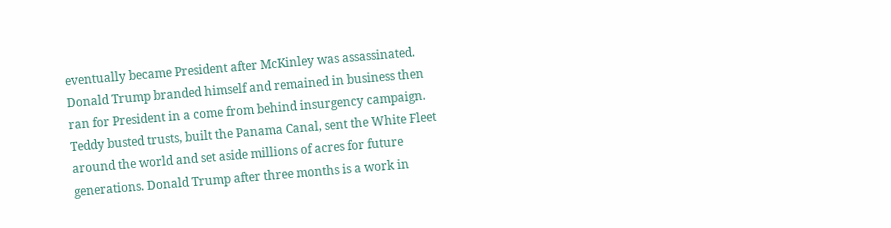eventually became President after McKinley was assassinated. Donald Trump branded himself and remained in business then ran for President in a come from behind insurgency campaign. Teddy busted trusts, built the Panama Canal, sent the White Fleet around the world and set aside millions of acres for future generations. Donald Trump after three months is a work in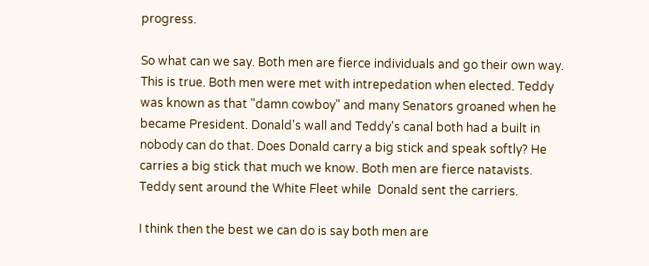progress.

So what can we say. Both men are fierce individuals and go their own way. This is true. Both men were met with intrepedation when elected. Teddy was known as that "damn cowboy" and many Senators groaned when he became President. Donald's wall and Teddy's canal both had a built in nobody can do that. Does Donald carry a big stick and speak softly? He carries a big stick that much we know. Both men are fierce natavists. Teddy sent around the White Fleet while  Donald sent the carriers.

I think then the best we can do is say both men are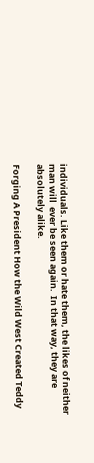individuals. Like them or hate them, the likes of neither man will  ever be seen again.  In that way, they are absolutely alike.

Forging A President How the Wild West Created Teddy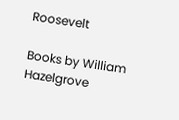Roosevelt

Books by William Hazelgrove